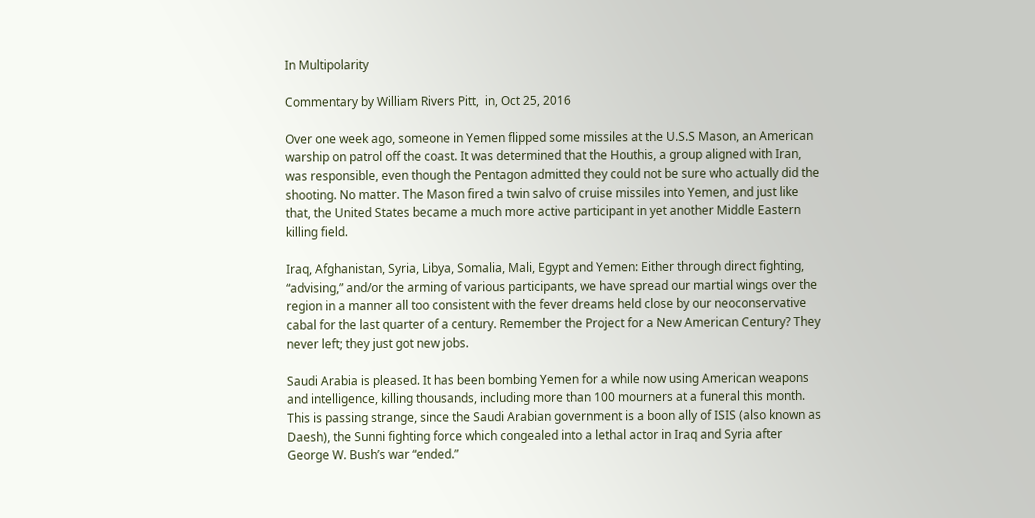In Multipolarity

Commentary by William Rivers Pitt,  in, Oct 25, 2016

Over one week ago, someone in Yemen flipped some missiles at the U.S.S Mason, an American warship on patrol off the coast. It was determined that the Houthis, a group aligned with Iran, was responsible, even though the Pentagon admitted they could not be sure who actually did the shooting. No matter. The Mason fired a twin salvo of cruise missiles into Yemen, and just like that, the United States became a much more active participant in yet another Middle Eastern killing field.

Iraq, Afghanistan, Syria, Libya, Somalia, Mali, Egypt and Yemen: Either through direct fighting, “advising,” and/or the arming of various participants, we have spread our martial wings over the region in a manner all too consistent with the fever dreams held close by our neoconservative cabal for the last quarter of a century. Remember the Project for a New American Century? They never left; they just got new jobs.

Saudi Arabia is pleased. It has been bombing Yemen for a while now using American weapons and intelligence, killing thousands, including more than 100 mourners at a funeral this month. This is passing strange, since the Saudi Arabian government is a boon ally of ISIS (also known as Daesh), the Sunni fighting force which congealed into a lethal actor in Iraq and Syria after George W. Bush’s war “ended.”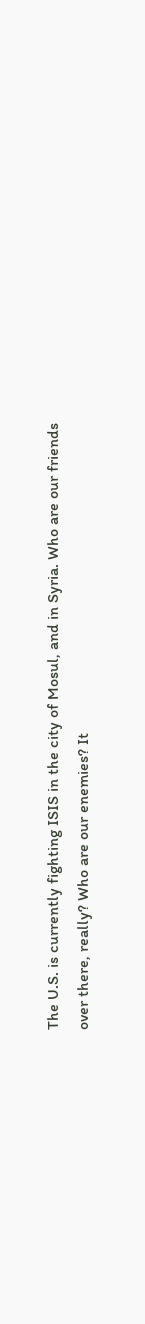The U.S. is currently fighting ISIS in the city of Mosul, and in Syria. Who are our friends over there, really? Who are our enemies? It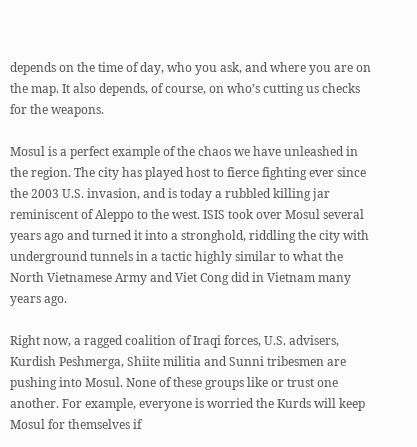depends on the time of day, who you ask, and where you are on the map. It also depends, of course, on who’s cutting us checks for the weapons.

Mosul is a perfect example of the chaos we have unleashed in the region. The city has played host to fierce fighting ever since the 2003 U.S. invasion, and is today a rubbled killing jar reminiscent of Aleppo to the west. ISIS took over Mosul several years ago and turned it into a stronghold, riddling the city with underground tunnels in a tactic highly similar to what the North Vietnamese Army and Viet Cong did in Vietnam many years ago.

Right now, a ragged coalition of Iraqi forces, U.S. advisers, Kurdish Peshmerga, Shiite militia and Sunni tribesmen are pushing into Mosul. None of these groups like or trust one another. For example, everyone is worried the Kurds will keep Mosul for themselves if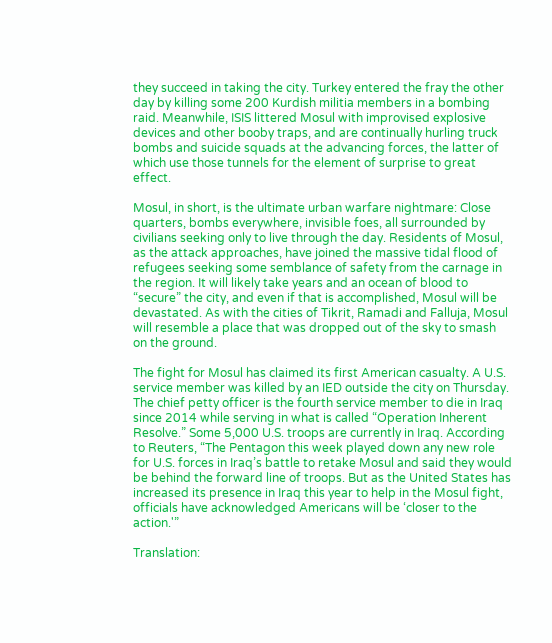they succeed in taking the city. Turkey entered the fray the other day by killing some 200 Kurdish militia members in a bombing raid. Meanwhile, ISIS littered Mosul with improvised explosive devices and other booby traps, and are continually hurling truck bombs and suicide squads at the advancing forces, the latter of which use those tunnels for the element of surprise to great effect.

Mosul, in short, is the ultimate urban warfare nightmare: Close quarters, bombs everywhere, invisible foes, all surrounded by civilians seeking only to live through the day. Residents of Mosul, as the attack approaches, have joined the massive tidal flood of refugees seeking some semblance of safety from the carnage in the region. It will likely take years and an ocean of blood to “secure” the city, and even if that is accomplished, Mosul will be devastated. As with the cities of Tikrit, Ramadi and Falluja, Mosul will resemble a place that was dropped out of the sky to smash on the ground.

The fight for Mosul has claimed its first American casualty. A U.S. service member was killed by an IED outside the city on Thursday. The chief petty officer is the fourth service member to die in Iraq since 2014 while serving in what is called “Operation Inherent Resolve.” Some 5,000 U.S. troops are currently in Iraq. According to Reuters, “The Pentagon this week played down any new role for U.S. forces in Iraq’s battle to retake Mosul and said they would be behind the forward line of troops. But as the United States has increased its presence in Iraq this year to help in the Mosul fight, officials have acknowledged Americans will be ‘closer to the action.'”

Translation: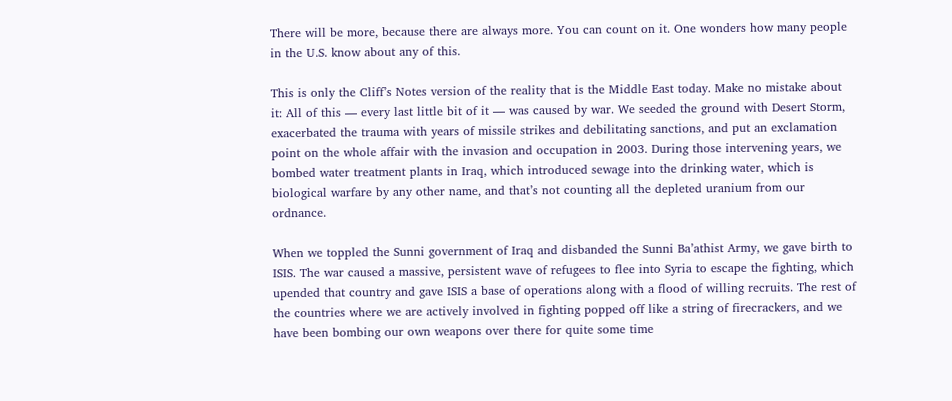There will be more, because there are always more. You can count on it. One wonders how many people in the U.S. know about any of this.

This is only the Cliff’s Notes version of the reality that is the Middle East today. Make no mistake about it: All of this — every last little bit of it — was caused by war. We seeded the ground with Desert Storm, exacerbated the trauma with years of missile strikes and debilitating sanctions, and put an exclamation point on the whole affair with the invasion and occupation in 2003. During those intervening years, we bombed water treatment plants in Iraq, which introduced sewage into the drinking water, which is biological warfare by any other name, and that’s not counting all the depleted uranium from our ordnance.

When we toppled the Sunni government of Iraq and disbanded the Sunni Ba’athist Army, we gave birth to ISIS. The war caused a massive, persistent wave of refugees to flee into Syria to escape the fighting, which upended that country and gave ISIS a base of operations along with a flood of willing recruits. The rest of the countries where we are actively involved in fighting popped off like a string of firecrackers, and we have been bombing our own weapons over there for quite some time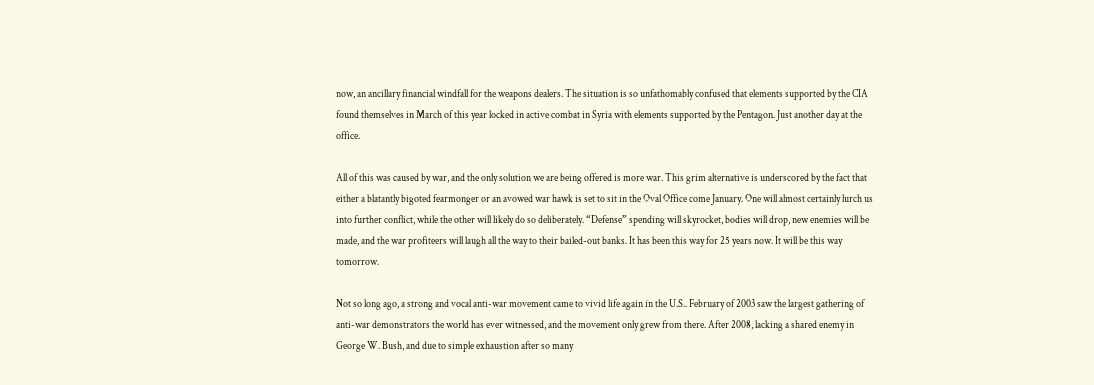now, an ancillary financial windfall for the weapons dealers. The situation is so unfathomably confused that elements supported by the CIA found themselves in March of this year locked in active combat in Syria with elements supported by the Pentagon. Just another day at the office.

All of this was caused by war, and the only solution we are being offered is more war. This grim alternative is underscored by the fact that either a blatantly bigoted fearmonger or an avowed war hawk is set to sit in the Oval Office come January. One will almost certainly lurch us into further conflict, while the other will likely do so deliberately. “Defense” spending will skyrocket, bodies will drop, new enemies will be made, and the war profiteers will laugh all the way to their bailed-out banks. It has been this way for 25 years now. It will be this way tomorrow.

Not so long ago, a strong and vocal anti-war movement came to vivid life again in the U.S.. February of 2003 saw the largest gathering of anti-war demonstrators the world has ever witnessed, and the movement only grew from there. After 2008, lacking a shared enemy in George W. Bush, and due to simple exhaustion after so many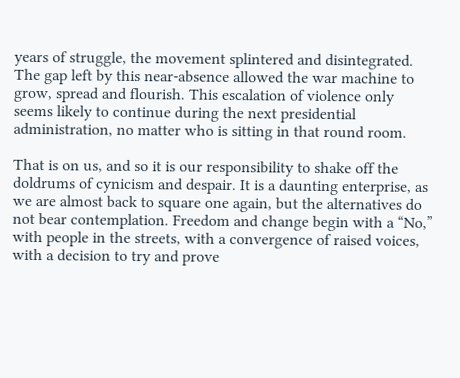years of struggle, the movement splintered and disintegrated. The gap left by this near-absence allowed the war machine to grow, spread and flourish. This escalation of violence only seems likely to continue during the next presidential administration, no matter who is sitting in that round room.

That is on us, and so it is our responsibility to shake off the doldrums of cynicism and despair. It is a daunting enterprise, as we are almost back to square one again, but the alternatives do not bear contemplation. Freedom and change begin with a “No,” with people in the streets, with a convergence of raised voices, with a decision to try and prove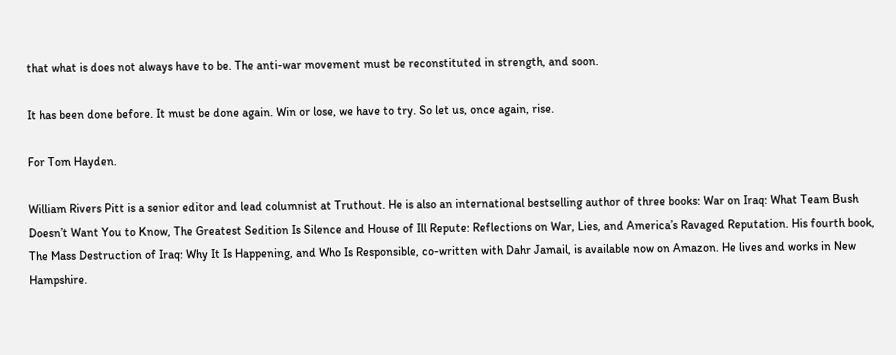that what is does not always have to be. The anti-war movement must be reconstituted in strength, and soon.

It has been done before. It must be done again. Win or lose, we have to try. So let us, once again, rise.

For Tom Hayden.

William Rivers Pitt is a senior editor and lead columnist at Truthout. He is also an international bestselling author of three books: War on Iraq: What Team Bush Doesn’t Want You to Know, The Greatest Sedition Is Silence and House of Ill Repute: Reflections on War, Lies, and America’s Ravaged Reputation. His fourth book, The Mass Destruction of Iraq: Why It Is Happening, and Who Is Responsible, co-written with Dahr Jamail, is available now on Amazon. He lives and works in New Hampshire.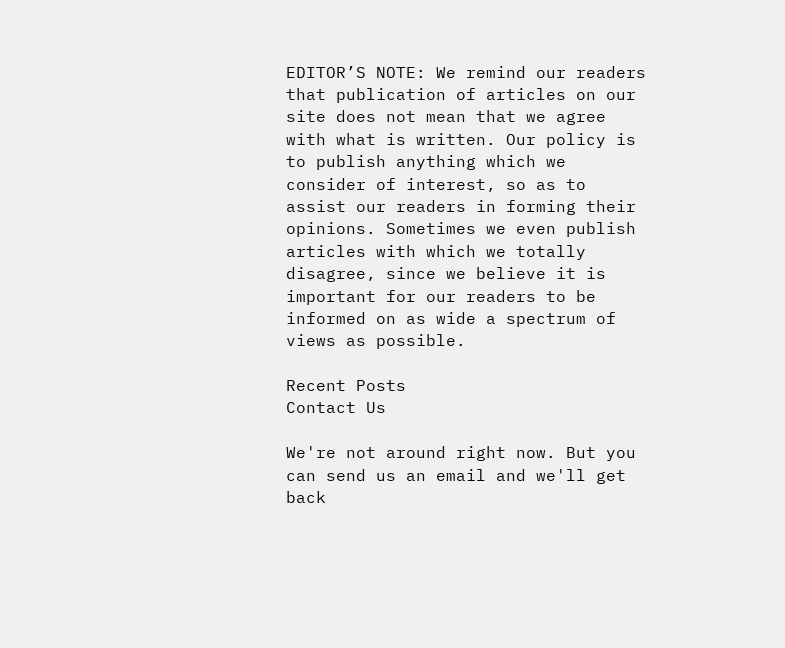EDITOR’S NOTE: We remind our readers that publication of articles on our site does not mean that we agree with what is written. Our policy is to publish anything which we consider of interest, so as to assist our readers in forming their opinions. Sometimes we even publish articles with which we totally disagree, since we believe it is important for our readers to be informed on as wide a spectrum of views as possible.

Recent Posts
Contact Us

We're not around right now. But you can send us an email and we'll get back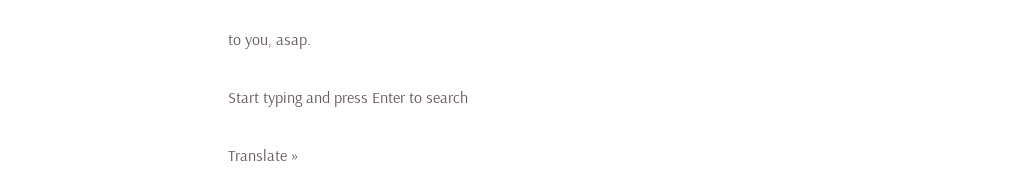to you, asap.

Start typing and press Enter to search

Translate »